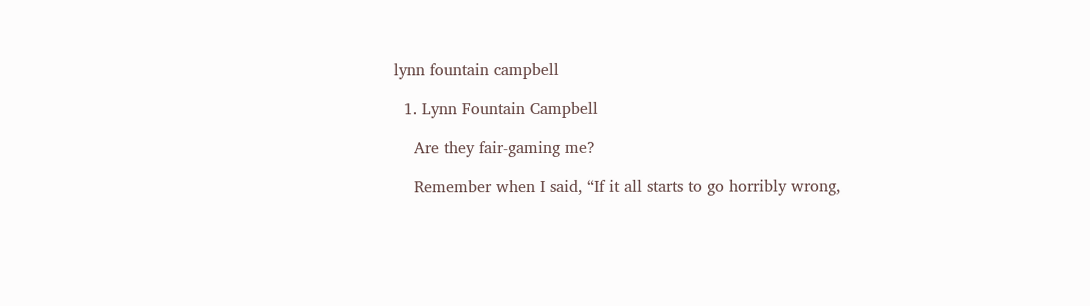lynn fountain campbell

  1. Lynn Fountain Campbell

    Are they fair-gaming me?

    Remember when I said, “If it all starts to go horribly wrong,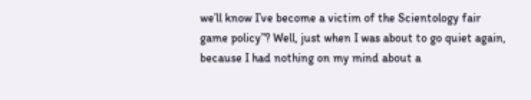we’ll know I’ve become a victim of the Scientology fair game policy”? Well, just when I was about to go quiet again, because I had nothing on my mind about a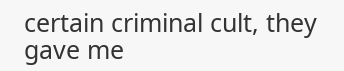certain criminal cult, they gave me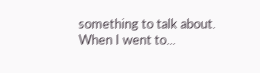something to talk about. When I went to...